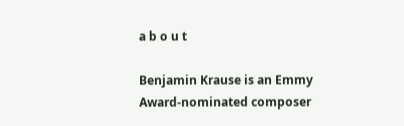a b o u t

Benjamin Krause is an Emmy Award-nominated composer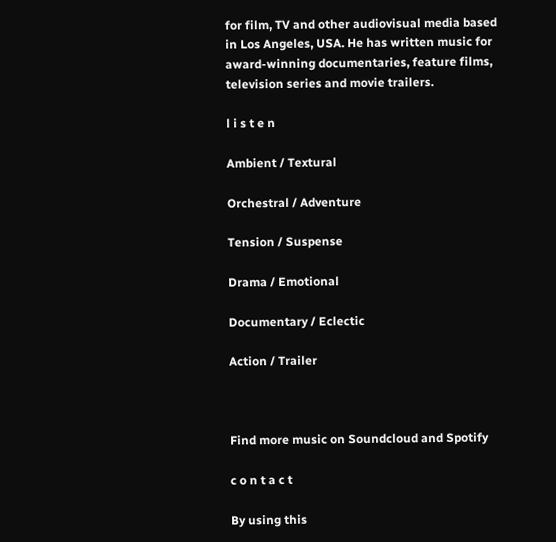for film, TV and other audiovisual media based in Los Angeles, USA. He has written music for award-winning documentaries, feature films, television series and movie trailers.

l i s t e n

Ambient / Textural

Orchestral / Adventure

Tension / Suspense

Drama / Emotional

Documentary / Eclectic

Action / Trailer



Find more music on Soundcloud and Spotify

c o n t a c t

By using this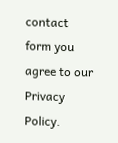contact form you agree to our Privacy Policy.